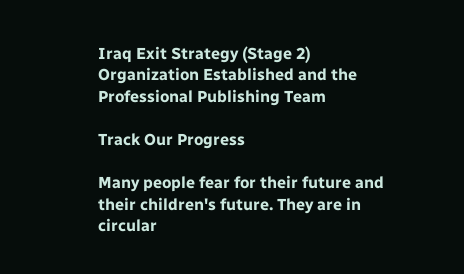Iraq Exit Strategy (Stage 2)
Organization Established and the Professional Publishing Team

Track Our Progress

Many people fear for their future and their children's future. They are in circular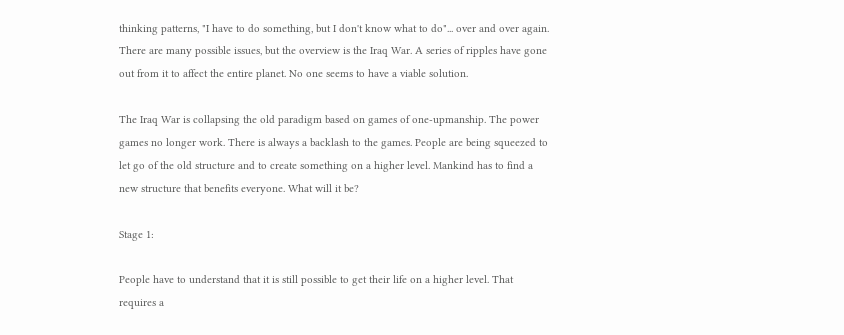thinking patterns, "I have to do something, but I don't know what to do"... over and over again. There are many possible issues, but the overview is the Iraq War. A series of ripples have gone out from it to affect the entire planet. No one seems to have a viable solution.

The Iraq War is collapsing the old paradigm based on games of one-upmanship. The power games no longer work. There is always a backlash to the games. People are being squeezed to let go of the old structure and to create something on a higher level. Mankind has to find a new structure that benefits everyone. What will it be?

Stage 1:

People have to understand that it is still possible to get their life on a higher level. That requires a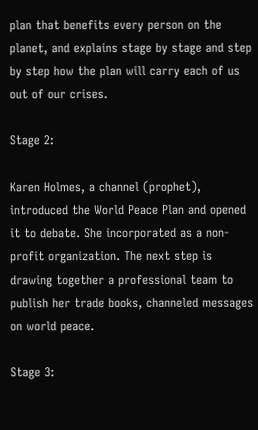plan that benefits every person on the planet, and explains stage by stage and step by step how the plan will carry each of us out of our crises.

Stage 2:

Karen Holmes, a channel (prophet), introduced the World Peace Plan and opened it to debate. She incorporated as a non-profit organization. The next step is drawing together a professional team to publish her trade books, channeled messages on world peace.

Stage 3: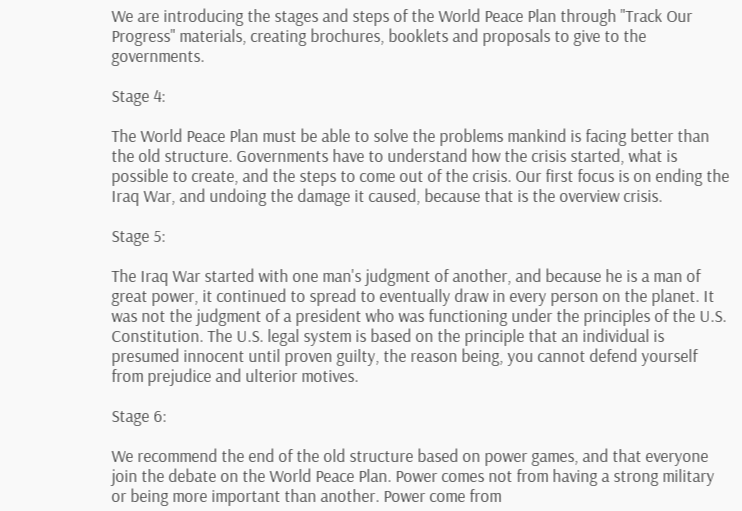We are introducing the stages and steps of the World Peace Plan through "Track Our Progress" materials, creating brochures, booklets and proposals to give to the governments.

Stage 4:

The World Peace Plan must be able to solve the problems mankind is facing better than the old structure. Governments have to understand how the crisis started, what is possible to create, and the steps to come out of the crisis. Our first focus is on ending the Iraq War, and undoing the damage it caused, because that is the overview crisis.

Stage 5:

The Iraq War started with one man's judgment of another, and because he is a man of great power, it continued to spread to eventually draw in every person on the planet. It was not the judgment of a president who was functioning under the principles of the U.S. Constitution. The U.S. legal system is based on the principle that an individual is presumed innocent until proven guilty, the reason being, you cannot defend yourself from prejudice and ulterior motives.

Stage 6:

We recommend the end of the old structure based on power games, and that everyone join the debate on the World Peace Plan. Power comes not from having a strong military or being more important than another. Power come from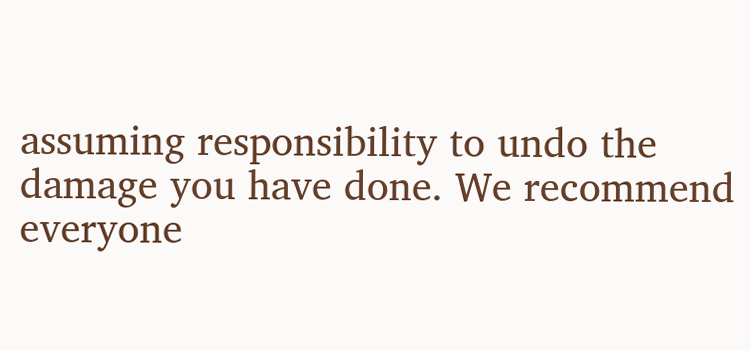assuming responsibility to undo the damage you have done. We recommend everyone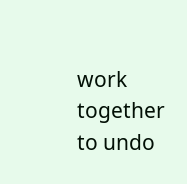work together to undo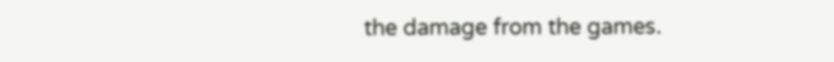the damage from the games.